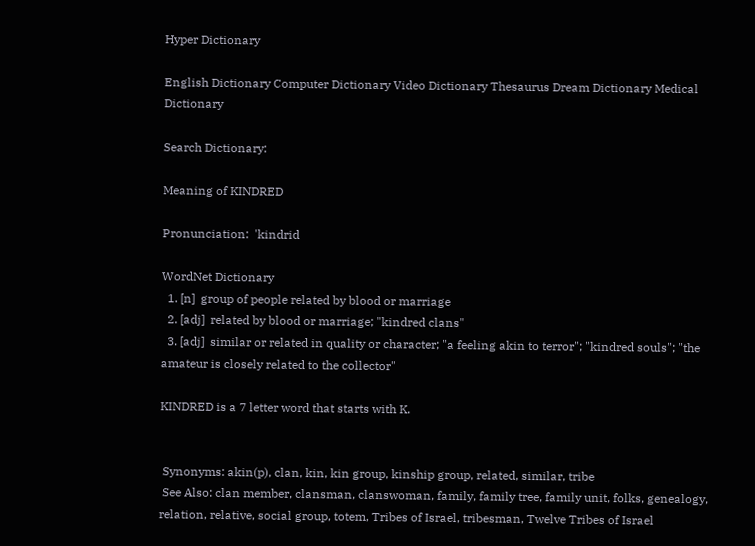Hyper Dictionary

English Dictionary Computer Dictionary Video Dictionary Thesaurus Dream Dictionary Medical Dictionary

Search Dictionary:

Meaning of KINDRED

Pronunciation:  'kindrid

WordNet Dictionary
  1. [n]  group of people related by blood or marriage
  2. [adj]  related by blood or marriage; "kindred clans"
  3. [adj]  similar or related in quality or character; "a feeling akin to terror"; "kindred souls"; "the amateur is closely related to the collector"

KINDRED is a 7 letter word that starts with K.


 Synonyms: akin(p), clan, kin, kin group, kinship group, related, similar, tribe
 See Also: clan member, clansman, clanswoman, family, family tree, family unit, folks, genealogy, relation, relative, social group, totem, Tribes of Israel, tribesman, Twelve Tribes of Israel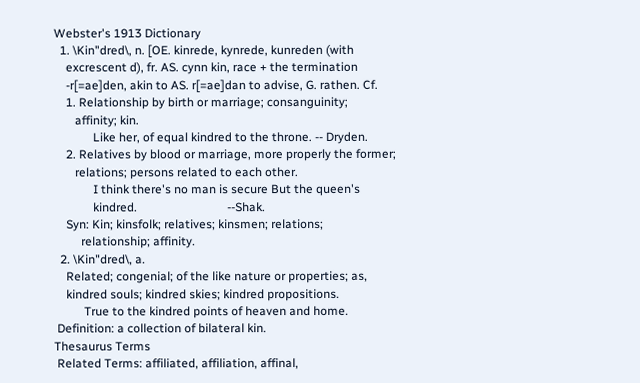Webster's 1913 Dictionary
  1. \Kin"dred\, n. [OE. kinrede, kynrede, kunreden (with
    excrescent d), fr. AS. cynn kin, race + the termination
    -r[=ae]den, akin to AS. r[=ae]dan to advise, G. rathen. Cf.
    1. Relationship by birth or marriage; consanguinity;
       affinity; kin.
             Like her, of equal kindred to the throne. -- Dryden.
    2. Relatives by blood or marriage, more properly the former;
       relations; persons related to each other.
             I think there's no man is secure But the queen's
             kindred.                              --Shak.
    Syn: Kin; kinsfolk; relatives; kinsmen; relations;
         relationship; affinity.
  2. \Kin"dred\, a.
    Related; congenial; of the like nature or properties; as,
    kindred souls; kindred skies; kindred propositions.
          True to the kindred points of heaven and home.
 Definition: a collection of bilateral kin.
Thesaurus Terms
 Related Terms: affiliated, affiliation, affinal,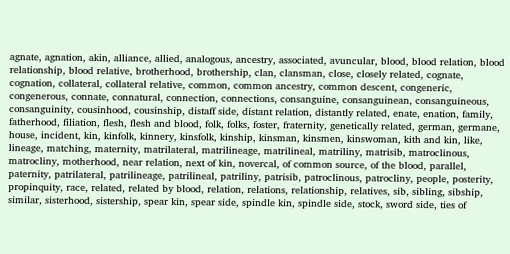agnate, agnation, akin, alliance, allied, analogous, ancestry, associated, avuncular, blood, blood relation, blood relationship, blood relative, brotherhood, brothership, clan, clansman, close, closely related, cognate, cognation, collateral, collateral relative, common, common ancestry, common descent, congeneric, congenerous, connate, connatural, connection, connections, consanguine, consanguinean, consanguineous, consanguinity, cousinhood, cousinship, distaff side, distant relation, distantly related, enate, enation, family, fatherhood, filiation, flesh, flesh and blood, folk, folks, foster, fraternity, genetically related, german, germane, house, incident, kin, kinfolk, kinnery, kinsfolk, kinship, kinsman, kinsmen, kinswoman, kith and kin, like, lineage, matching, maternity, matrilateral, matrilineage, matrilineal, matriliny, matrisib, matroclinous, matrocliny, motherhood, near relation, next of kin, novercal, of common source, of the blood, parallel, paternity, patrilateral, patrilineage, patrilineal, patriliny, patrisib, patroclinous, patrocliny, people, posterity, propinquity, race, related, related by blood, relation, relations, relationship, relatives, sib, sibling, sibship, similar, sisterhood, sistership, spear kin, spear side, spindle kin, spindle side, stock, sword side, ties of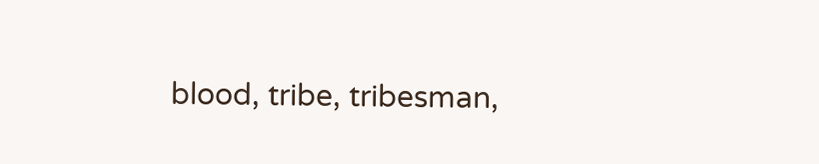blood, tribe, tribesman,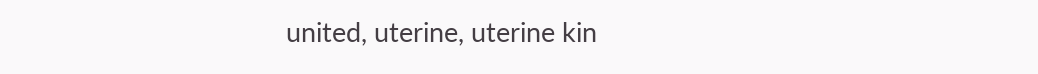united, uterine, uterine kin